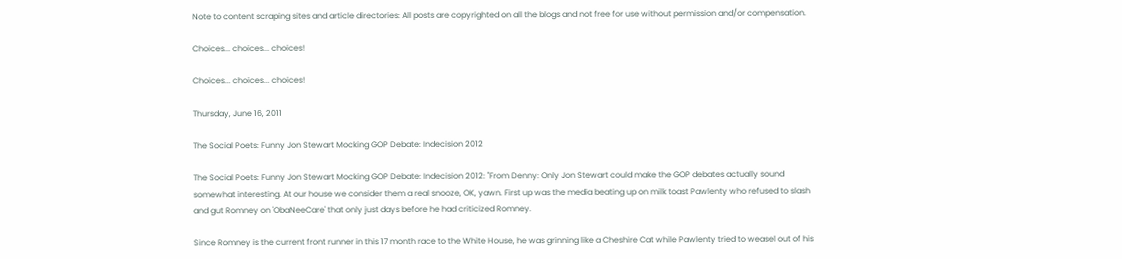Note to content scraping sites and article directories: All posts are copyrighted on all the blogs and not free for use without permission and/or compensation.

Choices... choices... choices!

Choices... choices... choices!

Thursday, June 16, 2011

The Social Poets: Funny Jon Stewart Mocking GOP Debate: Indecision 2012

The Social Poets: Funny Jon Stewart Mocking GOP Debate: Indecision 2012: "From Denny: Only Jon Stewart could make the GOP debates actually sound somewhat interesting. At our house we consider them a real snooze, OK, yawn. First up was the media beating up on milk toast Pawlenty who refused to slash and gut Romney on 'ObaNeeCare' that only just days before he had criticized Romney.

Since Romney is the current front runner in this 17 month race to the White House, he was grinning like a Cheshire Cat while Pawlenty tried to weasel out of his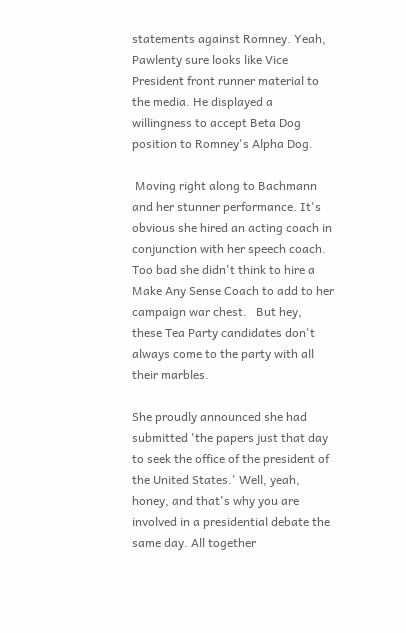statements against Romney. Yeah, Pawlenty sure looks like Vice President front runner material to the media. He displayed a willingness to accept Beta Dog position to Romney's Alpha Dog.

 Moving right along to Bachmann and her stunner performance. It's obvious she hired an acting coach in conjunction with her speech coach. Too bad she didn't think to hire a Make Any Sense Coach to add to her campaign war chest.   But hey, these Tea Party candidates don't always come to the party with all their marbles.

She proudly announced she had submitted 'the papers just that day to seek the office of the president of the United States.' Well, yeah, honey, and that's why you are involved in a presidential debate the same day. All together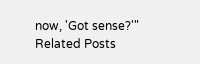now, 'Got sense?'"
Related Posts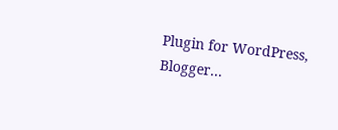Plugin for WordPress, Blogger...